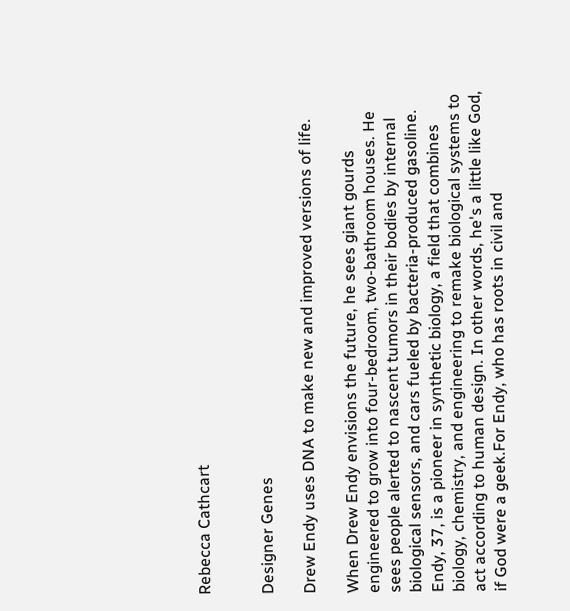Rebecca Cathcart


Designer Genes

Drew Endy uses DNA to make new and improved versions of life.

When Drew Endy envisions the future, he sees giant gourds engineered to grow into four-bedroom, two-bathroom houses. He sees people alerted to nascent tumors in their bodies by internal biological sensors, and cars fueled by bacteria-produced gasoline. Endy, 37, is a pioneer in synthetic biology, a field that combines biology, chemistry, and engineering to remake biological systems to act according to human design. In other words, he's a little like God, if God were a geek.For Endy, who has roots in civil and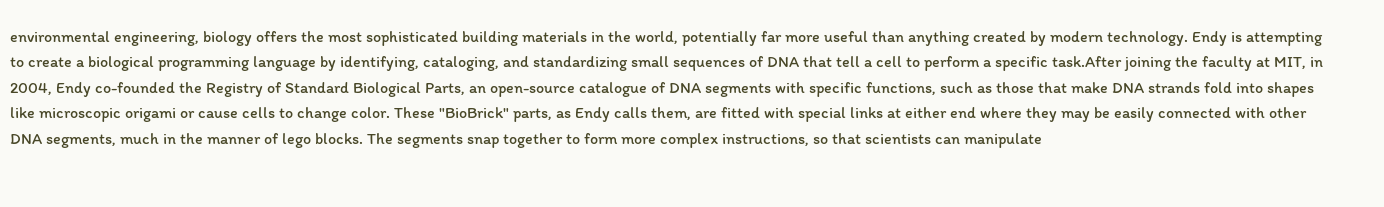environmental engineering, biology offers the most sophisticated building materials in the world, potentially far more useful than anything created by modern technology. Endy is attempting to create a biological programming language by identifying, cataloging, and standardizing small sequences of DNA that tell a cell to perform a specific task.After joining the faculty at MIT, in 2004, Endy co-founded the Registry of Standard Biological Parts, an open-source catalogue of DNA segments with specific functions, such as those that make DNA strands fold into shapes like microscopic origami or cause cells to change color. These "BioBrick" parts, as Endy calls them, are fitted with special links at either end where they may be easily connected with other DNA segments, much in the manner of lego blocks. The segments snap together to form more complex instructions, so that scientists can manipulate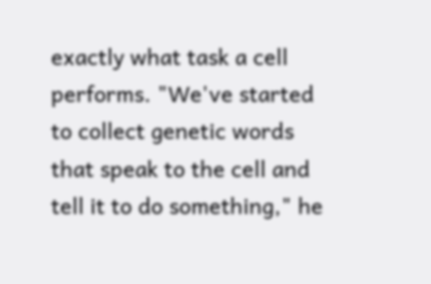exactly what task a cell performs. "We've started to collect genetic words that speak to the cell and tell it to do something," he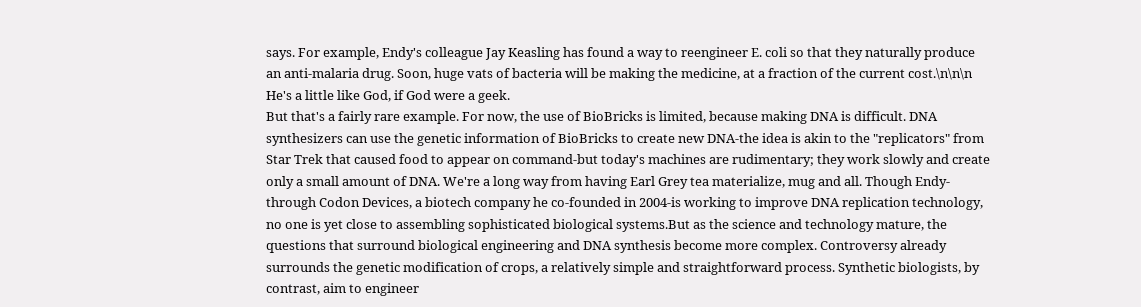says. For example, Endy's colleague Jay Keasling has found a way to reengineer E. coli so that they naturally produce an anti-malaria drug. Soon, huge vats of bacteria will be making the medicine, at a fraction of the current cost.\n\n\n
He's a little like God, if God were a geek.
But that's a fairly rare example. For now, the use of BioBricks is limited, because making DNA is difficult. DNA synthesizers can use the genetic information of BioBricks to create new DNA-the idea is akin to the "replicators" from Star Trek that caused food to appear on command-but today's machines are rudimentary; they work slowly and create only a small amount of DNA. We're a long way from having Earl Grey tea materialize, mug and all. Though Endy-through Codon Devices, a biotech company he co-founded in 2004-is working to improve DNA replication technology, no one is yet close to assembling sophisticated biological systems.But as the science and technology mature, the questions that surround biological engineering and DNA synthesis become more complex. Controversy already surrounds the genetic modification of crops, a relatively simple and straightforward process. Synthetic biologists, by contrast, aim to engineer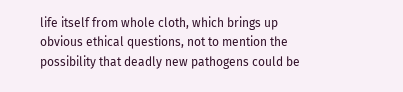life itself from whole cloth, which brings up obvious ethical questions, not to mention the possibility that deadly new pathogens could be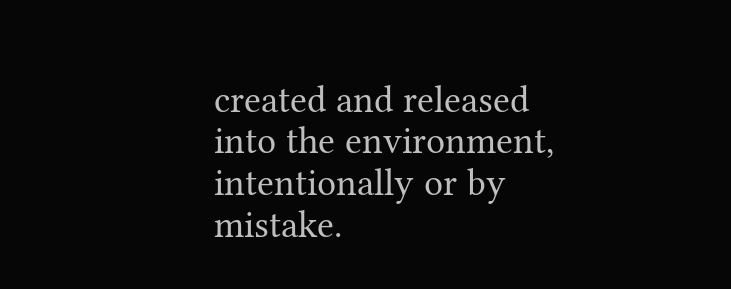created and released into the environment, intentionally or by mistake.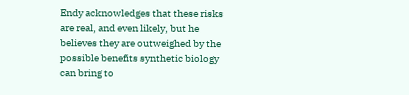Endy acknowledges that these risks are real, and even likely, but he believes they are outweighed by the possible benefits synthetic biology can bring to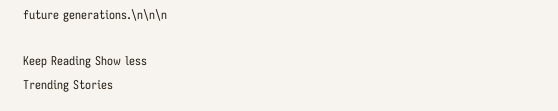future generations.\n\n\n

Keep Reading Show less
Trending Stories